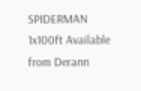SPIDERMAN 1x100ft Available from Derann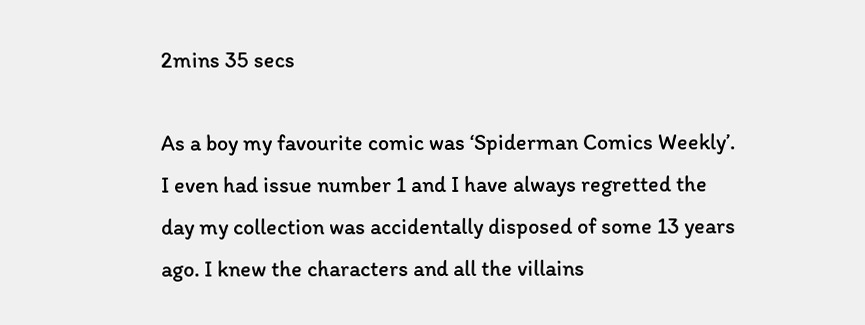2mins 35 secs

As a boy my favourite comic was ‘Spiderman Comics Weekly’. I even had issue number 1 and I have always regretted the day my collection was accidentally disposed of some 13 years ago. I knew the characters and all the villains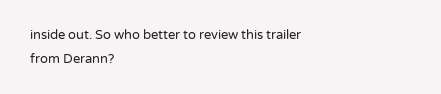inside out. So who better to review this trailer from Derann?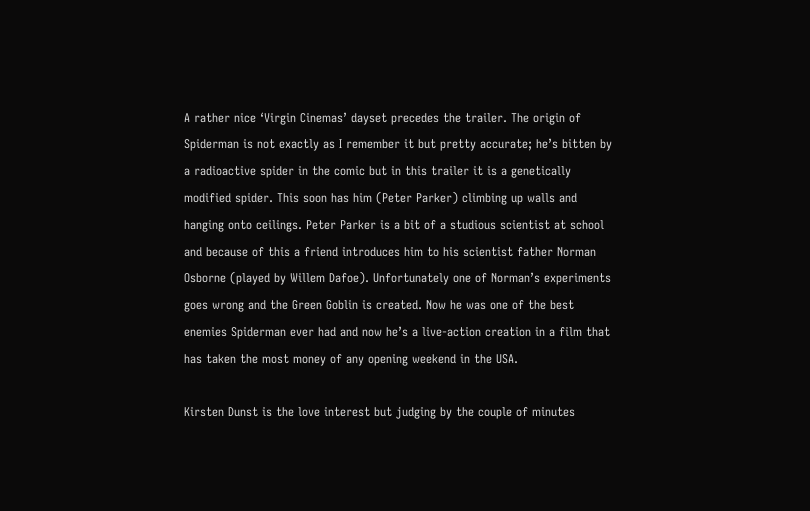A rather nice ‘Virgin Cinemas’ dayset precedes the trailer. The origin of Spiderman is not exactly as I remember it but pretty accurate; he’s bitten by a radioactive spider in the comic but in this trailer it is a genetically modified spider. This soon has him (Peter Parker) climbing up walls and hanging onto ceilings. Peter Parker is a bit of a studious scientist at school and because of this a friend introduces him to his scientist father Norman Osborne (played by Willem Dafoe). Unfortunately one of Norman’s experiments goes wrong and the Green Goblin is created. Now he was one of the best enemies Spiderman ever had and now he’s a live-action creation in a film that has taken the most money of any opening weekend in the USA.

Kirsten Dunst is the love interest but judging by the couple of minutes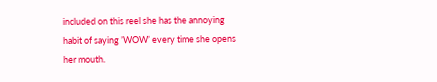included on this reel she has the annoying habit of saying ’WOW’ every time she opens her mouth.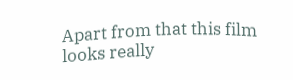Apart from that this film looks really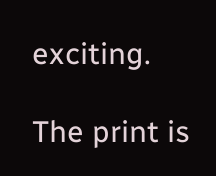exciting.

The print is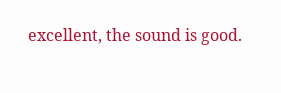excellent, the sound is good.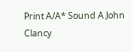Print A/A* Sound A John Clancy